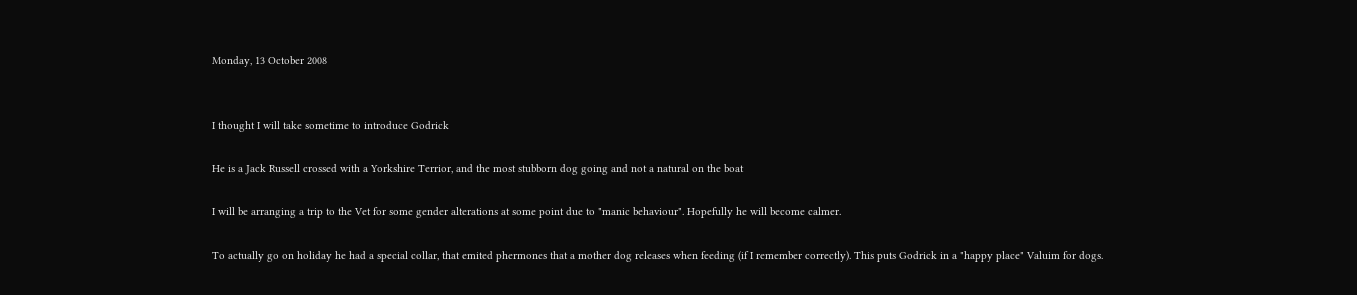Monday, 13 October 2008


I thought I will take sometime to introduce Godrick

He is a Jack Russell crossed with a Yorkshire Terrior, and the most stubborn dog going and not a natural on the boat

I will be arranging a trip to the Vet for some gender alterations at some point due to "manic behaviour". Hopefully he will become calmer.

To actually go on holiday he had a special collar, that emited phermones that a mother dog releases when feeding (if I remember correctly). This puts Godrick in a "happy place" Valuim for dogs.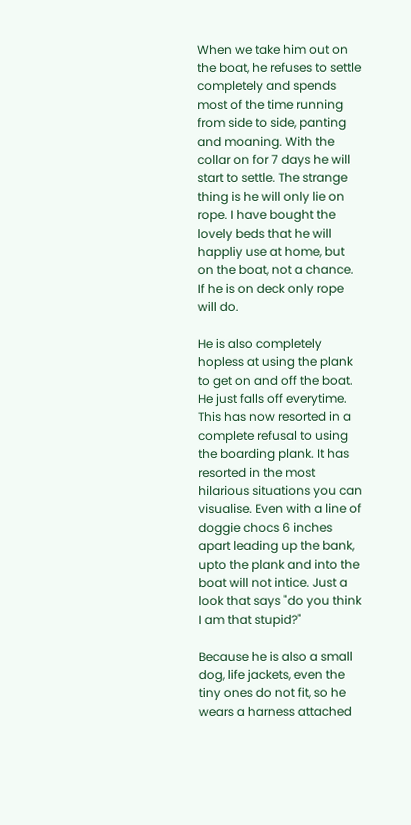When we take him out on the boat, he refuses to settle completely and spends most of the time running from side to side, panting and moaning. With the collar on for 7 days he will start to settle. The strange thing is he will only lie on rope. I have bought the lovely beds that he will happliy use at home, but on the boat, not a chance. If he is on deck only rope will do.

He is also completely hopless at using the plank to get on and off the boat. He just falls off everytime. This has now resorted in a complete refusal to using the boarding plank. It has resorted in the most hilarious situations you can visualise. Even with a line of doggie chocs 6 inches apart leading up the bank, upto the plank and into the boat will not intice. Just a look that says "do you think I am that stupid?"

Because he is also a small dog, life jackets, even the tiny ones do not fit, so he wears a harness attached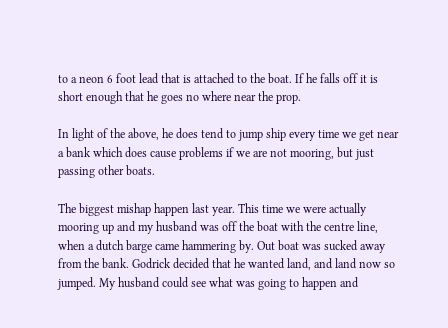to a neon 6 foot lead that is attached to the boat. If he falls off it is short enough that he goes no where near the prop.

In light of the above, he does tend to jump ship every time we get near a bank which does cause problems if we are not mooring, but just passing other boats.

The biggest mishap happen last year. This time we were actually mooring up and my husband was off the boat with the centre line, when a dutch barge came hammering by. Out boat was sucked away from the bank. Godrick decided that he wanted land, and land now so jumped. My husband could see what was going to happen and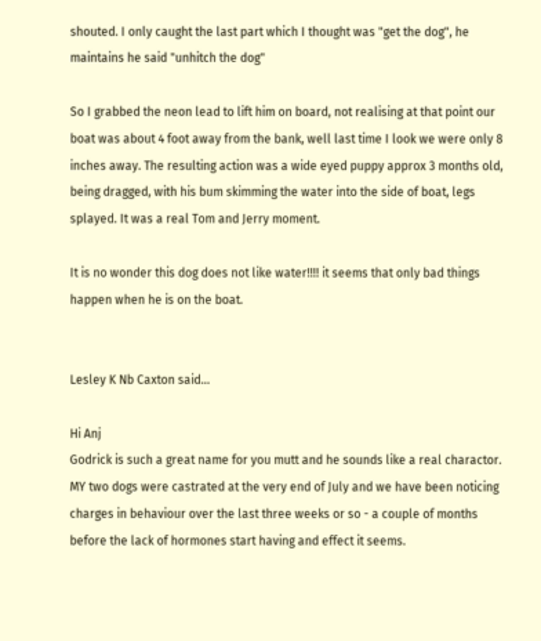shouted. I only caught the last part which I thought was "get the dog", he maintains he said "unhitch the dog"

So I grabbed the neon lead to lift him on board, not realising at that point our boat was about 4 foot away from the bank, well last time I look we were only 8 inches away. The resulting action was a wide eyed puppy approx 3 months old, being dragged, with his bum skimming the water into the side of boat, legs splayed. It was a real Tom and Jerry moment.

It is no wonder this dog does not like water!!!! it seems that only bad things happen when he is on the boat.


Lesley K Nb Caxton said...

Hi Anj
Godrick is such a great name for you mutt and he sounds like a real charactor. MY two dogs were castrated at the very end of July and we have been noticing charges in behaviour over the last three weeks or so - a couple of months before the lack of hormones start having and effect it seems.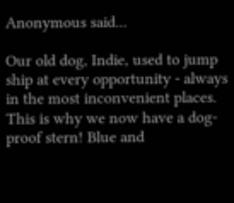Anonymous said...

Our old dog, Indie, used to jump ship at every opportunity - always in the most inconvenient places. This is why we now have a dog-proof stern! Blue and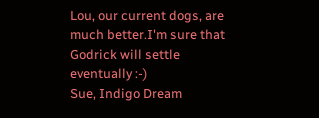Lou, our current dogs, are much better.I'm sure that Godrick will settle eventually :-)
Sue, Indigo Dream